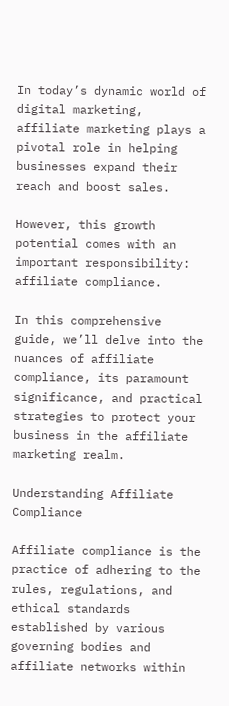In today’s dynamic world of digital marketing, affiliate marketing plays a pivotal role in helping businesses expand their reach and boost sales.

However, this growth potential comes with an important responsibility: affiliate compliance.

In this comprehensive guide, we’ll delve into the nuances of affiliate compliance, its paramount significance, and practical strategies to protect your business in the affiliate marketing realm.

Understanding Affiliate Compliance

Affiliate compliance is the practice of adhering to the rules, regulations, and ethical standards established by various governing bodies and affiliate networks within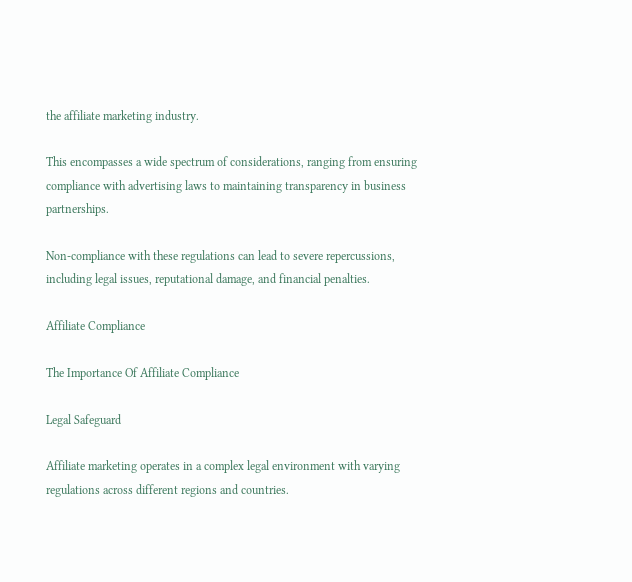the affiliate marketing industry.

This encompasses a wide spectrum of considerations, ranging from ensuring compliance with advertising laws to maintaining transparency in business partnerships.

Non-compliance with these regulations can lead to severe repercussions, including legal issues, reputational damage, and financial penalties.

Affiliate Compliance

The Importance Of Affiliate Compliance

Legal Safeguard

Affiliate marketing operates in a complex legal environment with varying regulations across different regions and countries.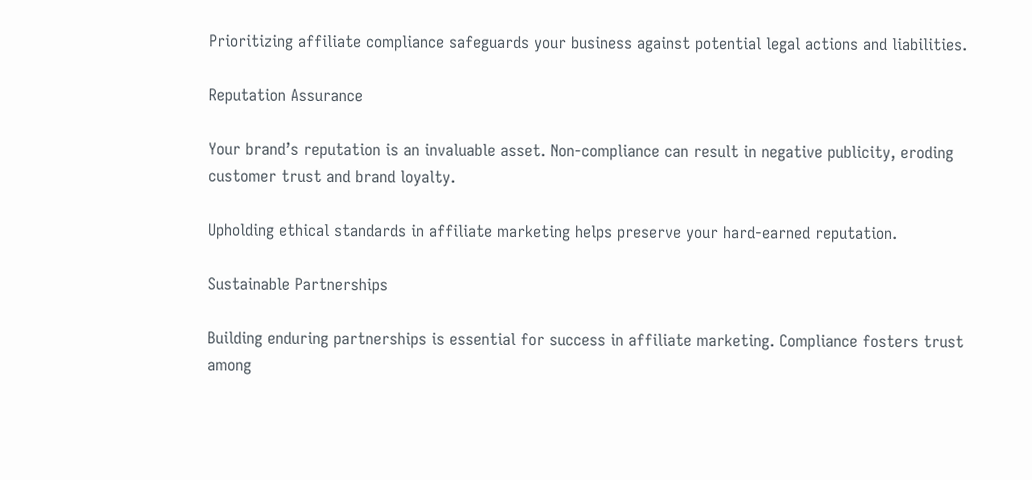Prioritizing affiliate compliance safeguards your business against potential legal actions and liabilities.

Reputation Assurance

Your brand’s reputation is an invaluable asset. Non-compliance can result in negative publicity, eroding customer trust and brand loyalty.

Upholding ethical standards in affiliate marketing helps preserve your hard-earned reputation.

Sustainable Partnerships

Building enduring partnerships is essential for success in affiliate marketing. Compliance fosters trust among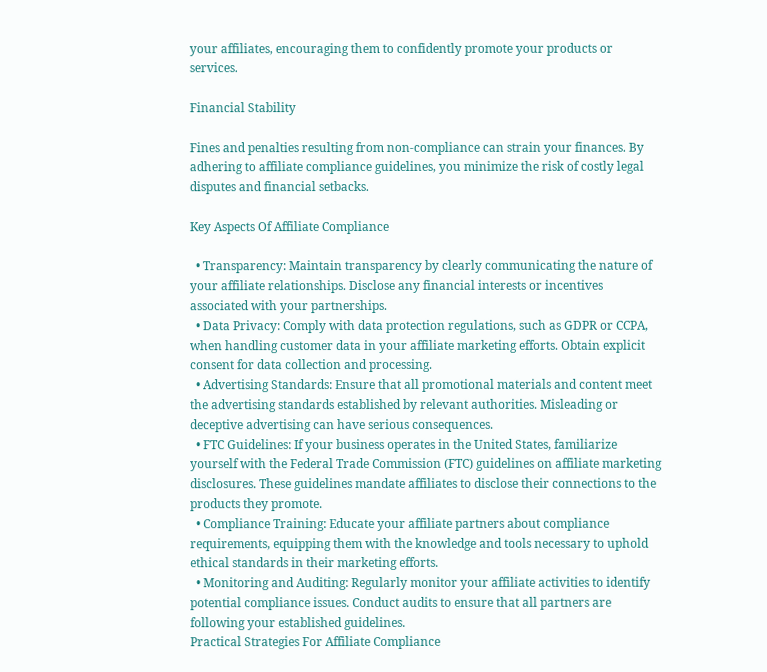your affiliates, encouraging them to confidently promote your products or services.

Financial Stability

Fines and penalties resulting from non-compliance can strain your finances. By adhering to affiliate compliance guidelines, you minimize the risk of costly legal disputes and financial setbacks.

Key Aspects Of Affiliate Compliance

  • Transparency: Maintain transparency by clearly communicating the nature of your affiliate relationships. Disclose any financial interests or incentives associated with your partnerships.
  • Data Privacy: Comply with data protection regulations, such as GDPR or CCPA, when handling customer data in your affiliate marketing efforts. Obtain explicit consent for data collection and processing.
  • Advertising Standards: Ensure that all promotional materials and content meet the advertising standards established by relevant authorities. Misleading or deceptive advertising can have serious consequences.
  • FTC Guidelines: If your business operates in the United States, familiarize yourself with the Federal Trade Commission (FTC) guidelines on affiliate marketing disclosures. These guidelines mandate affiliates to disclose their connections to the products they promote.
  • Compliance Training: Educate your affiliate partners about compliance requirements, equipping them with the knowledge and tools necessary to uphold ethical standards in their marketing efforts.
  • Monitoring and Auditing: Regularly monitor your affiliate activities to identify potential compliance issues. Conduct audits to ensure that all partners are following your established guidelines.
Practical Strategies For Affiliate Compliance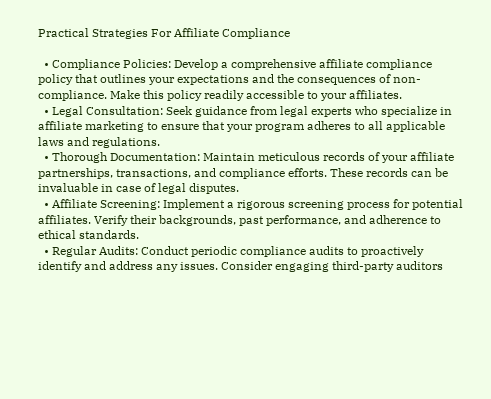Practical Strategies For Affiliate Compliance

  • Compliance Policies: Develop a comprehensive affiliate compliance policy that outlines your expectations and the consequences of non-compliance. Make this policy readily accessible to your affiliates.
  • Legal Consultation: Seek guidance from legal experts who specialize in affiliate marketing to ensure that your program adheres to all applicable laws and regulations.
  • Thorough Documentation: Maintain meticulous records of your affiliate partnerships, transactions, and compliance efforts. These records can be invaluable in case of legal disputes.
  • Affiliate Screening: Implement a rigorous screening process for potential affiliates. Verify their backgrounds, past performance, and adherence to ethical standards.
  • Regular Audits: Conduct periodic compliance audits to proactively identify and address any issues. Consider engaging third-party auditors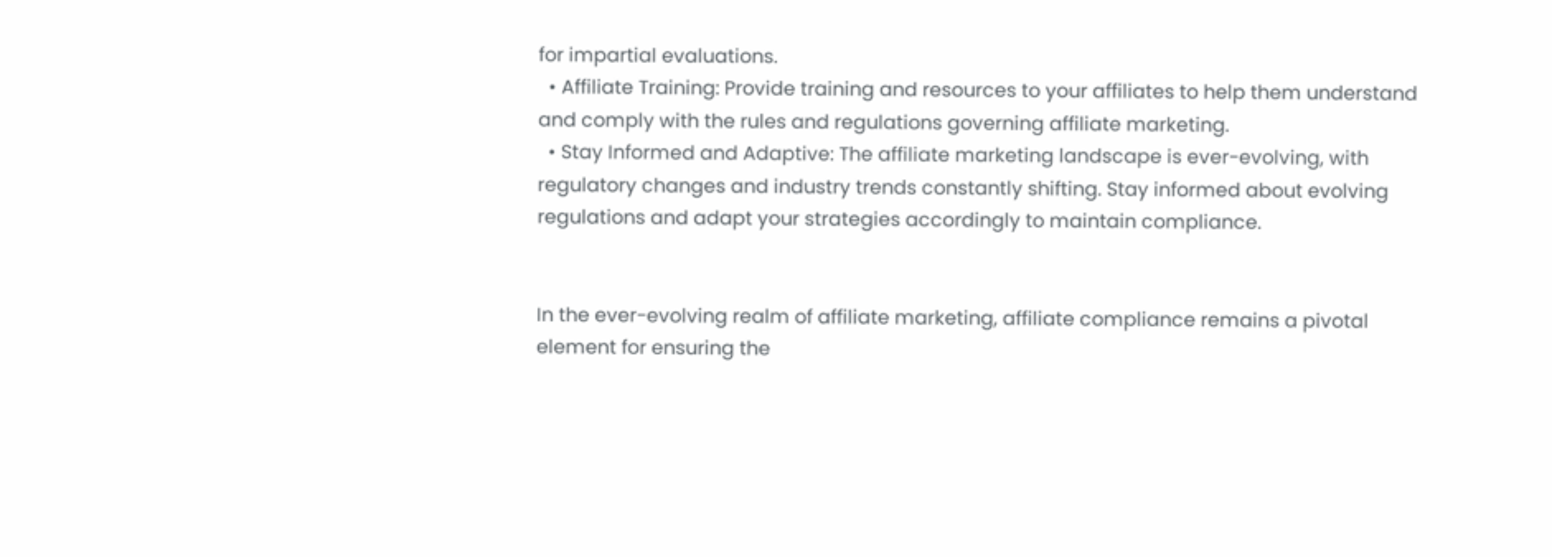for impartial evaluations.
  • Affiliate Training: Provide training and resources to your affiliates to help them understand and comply with the rules and regulations governing affiliate marketing.
  • Stay Informed and Adaptive: The affiliate marketing landscape is ever-evolving, with regulatory changes and industry trends constantly shifting. Stay informed about evolving regulations and adapt your strategies accordingly to maintain compliance.


In the ever-evolving realm of affiliate marketing, affiliate compliance remains a pivotal element for ensuring the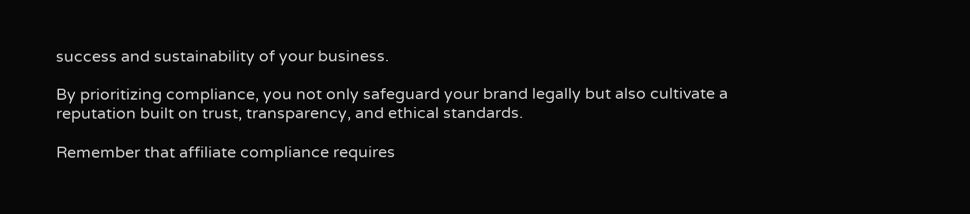success and sustainability of your business.

By prioritizing compliance, you not only safeguard your brand legally but also cultivate a reputation built on trust, transparency, and ethical standards.

Remember that affiliate compliance requires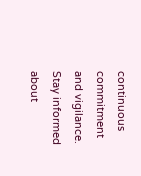continuous commitment and vigilance. Stay informed about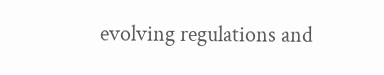evolving regulations and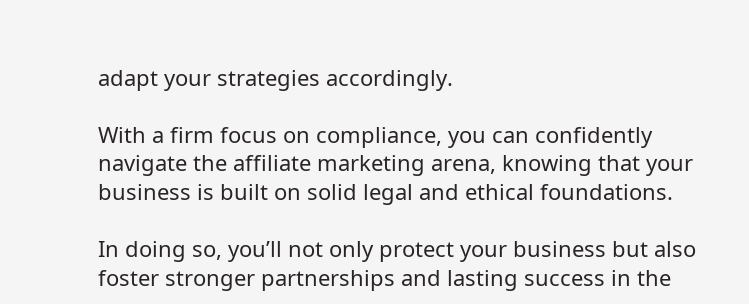adapt your strategies accordingly.

With a firm focus on compliance, you can confidently navigate the affiliate marketing arena, knowing that your business is built on solid legal and ethical foundations.

In doing so, you’ll not only protect your business but also foster stronger partnerships and lasting success in the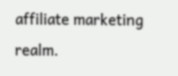affiliate marketing realm.